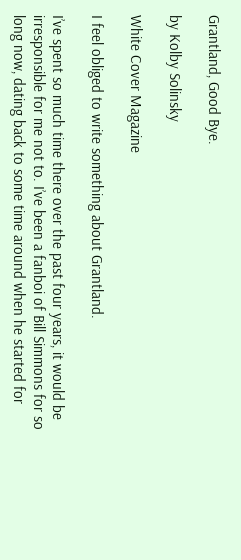Grantland, Good Bye.

by Kolby Solinsky

White Cover Magazine

I feel obliged to write something about Grantland.

I’ve spent so much time there over the past four years, it would be irresponsible for me not to. I’ve been a fanboi of Bill Simmons for so long now, dating back to some time around when he started for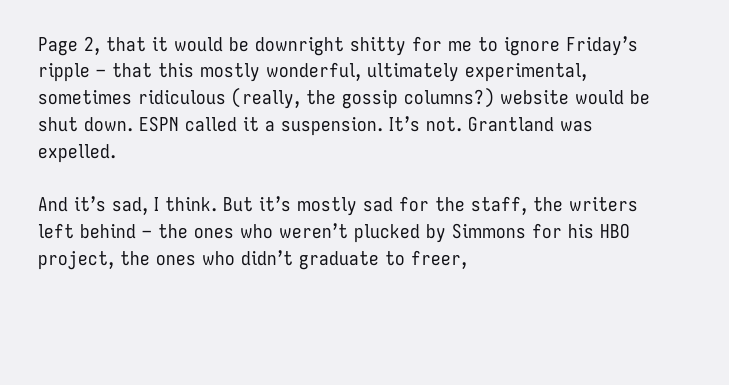Page 2, that it would be downright shitty for me to ignore Friday’s ripple – that this mostly wonderful, ultimately experimental, sometimes ridiculous (really, the gossip columns?) website would be shut down. ESPN called it a suspension. It’s not. Grantland was expelled.

And it’s sad, I think. But it’s mostly sad for the staff, the writers left behind – the ones who weren’t plucked by Simmons for his HBO project, the ones who didn’t graduate to freer,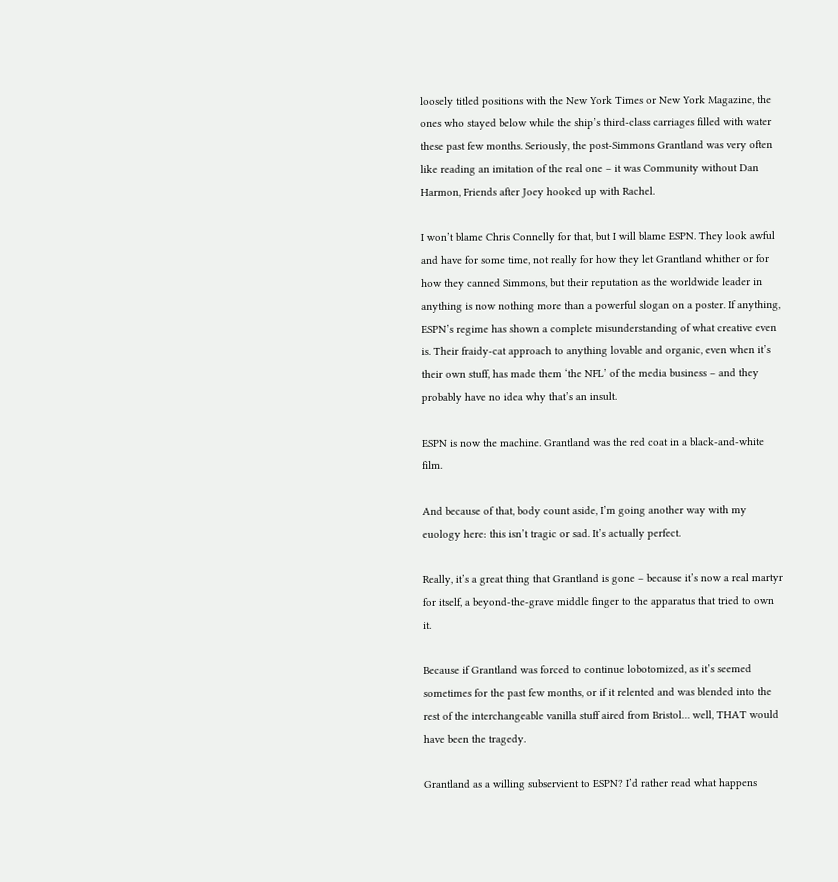loosely titled positions with the New York Times or New York Magazine, the ones who stayed below while the ship’s third-class carriages filled with water these past few months. Seriously, the post-Simmons Grantland was very often like reading an imitation of the real one – it was Community without Dan Harmon, Friends after Joey hooked up with Rachel.

I won’t blame Chris Connelly for that, but I will blame ESPN. They look awful and have for some time, not really for how they let Grantland whither or for how they canned Simmons, but their reputation as the worldwide leader in anything is now nothing more than a powerful slogan on a poster. If anything, ESPN’s regime has shown a complete misunderstanding of what creative even is. Their fraidy-cat approach to anything lovable and organic, even when it’s their own stuff, has made them ‘the NFL’ of the media business – and they probably have no idea why that’s an insult.

ESPN is now the machine. Grantland was the red coat in a black-and-white film.

And because of that, body count aside, I’m going another way with my euology here: this isn’t tragic or sad. It’s actually perfect.

Really, it’s a great thing that Grantland is gone – because it’s now a real martyr for itself, a beyond-the-grave middle finger to the apparatus that tried to own it.

Because if Grantland was forced to continue lobotomized, as it’s seemed sometimes for the past few months, or if it relented and was blended into the rest of the interchangeable vanilla stuff aired from Bristol… well, THAT would have been the tragedy.

Grantland as a willing subservient to ESPN? I’d rather read what happens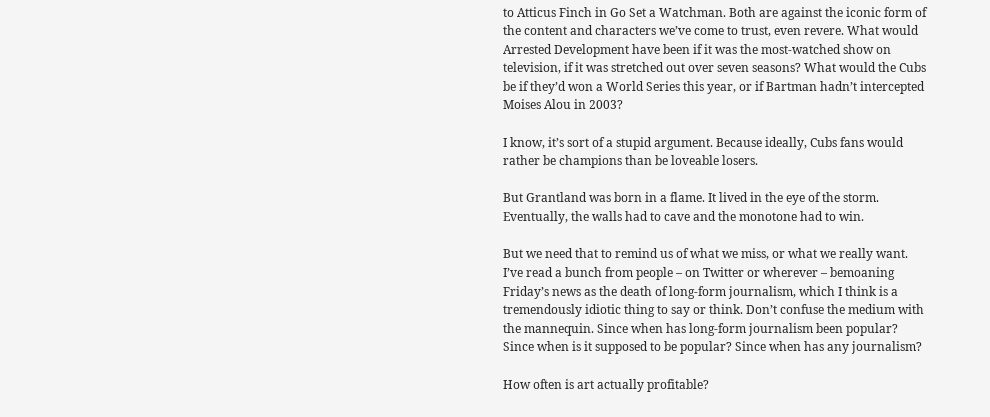to Atticus Finch in Go Set a Watchman. Both are against the iconic form of the content and characters we’ve come to trust, even revere. What would Arrested Development have been if it was the most-watched show on television, if it was stretched out over seven seasons? What would the Cubs be if they’d won a World Series this year, or if Bartman hadn’t intercepted Moises Alou in 2003?

I know, it’s sort of a stupid argument. Because ideally, Cubs fans would rather be champions than be loveable losers.

But Grantland was born in a flame. It lived in the eye of the storm. Eventually, the walls had to cave and the monotone had to win.

But we need that to remind us of what we miss, or what we really want. I’ve read a bunch from people – on Twitter or wherever – bemoaning Friday’s news as the death of long-form journalism, which I think is a tremendously idiotic thing to say or think. Don’t confuse the medium with the mannequin. Since when has long-form journalism been popular? Since when is it supposed to be popular? Since when has any journalism?

How often is art actually profitable?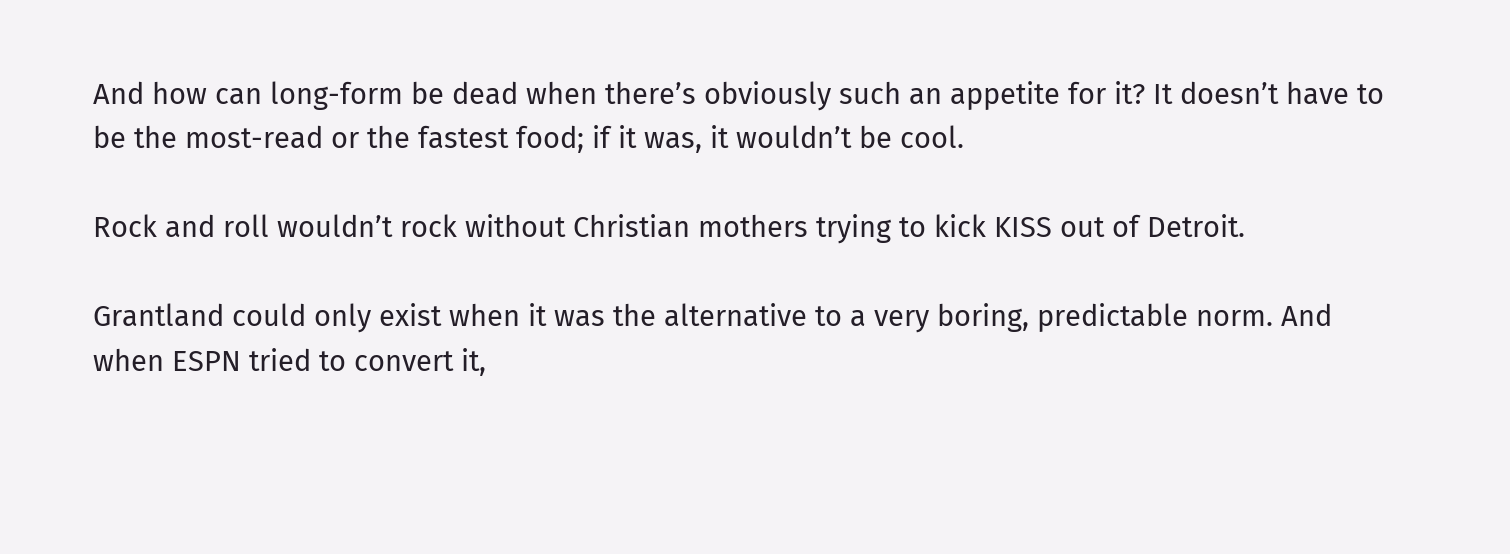And how can long-form be dead when there’s obviously such an appetite for it? It doesn’t have to be the most-read or the fastest food; if it was, it wouldn’t be cool.

Rock and roll wouldn’t rock without Christian mothers trying to kick KISS out of Detroit.

Grantland could only exist when it was the alternative to a very boring, predictable norm. And when ESPN tried to convert it,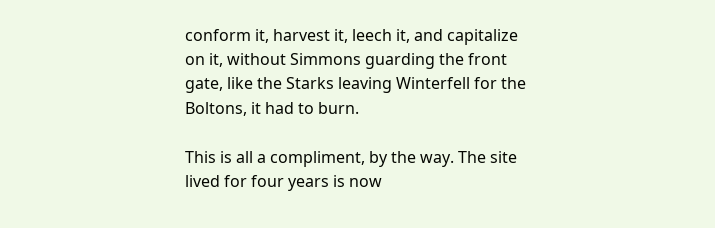conform it, harvest it, leech it, and capitalize on it, without Simmons guarding the front gate, like the Starks leaving Winterfell for the Boltons, it had to burn.

This is all a compliment, by the way. The site lived for four years is now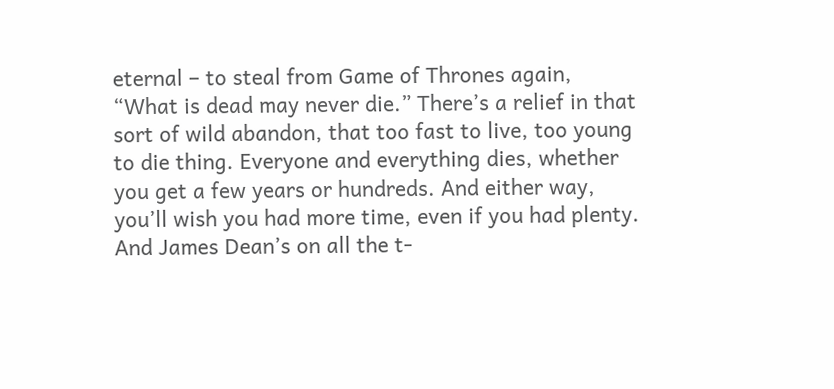eternal – to steal from Game of Thrones again, “What is dead may never die.” There’s a relief in that sort of wild abandon, that too fast to live, too young to die thing. Everyone and everything dies, whether you get a few years or hundreds. And either way, you’ll wish you had more time, even if you had plenty. And James Dean’s on all the t-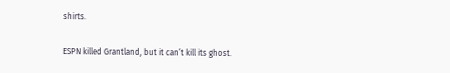shirts.

ESPN killed Grantland, but it can’t kill its ghost.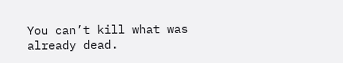You can’t kill what was already dead.